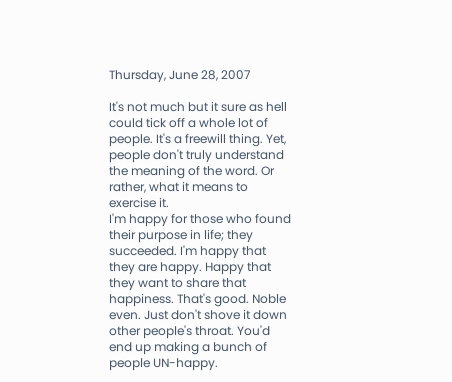Thursday, June 28, 2007

It's not much but it sure as hell could tick off a whole lot of people. It's a freewill thing. Yet, people don't truly understand the meaning of the word. Or rather, what it means to exercise it.
I'm happy for those who found their purpose in life; they succeeded. I'm happy that they are happy. Happy that they want to share that happiness. That's good. Noble even. Just don't shove it down other people's throat. You'd end up making a bunch of people UN-happy.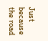Just because the road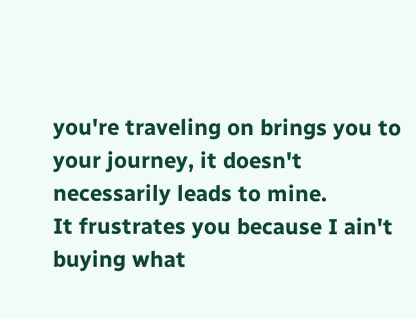you're traveling on brings you to your journey, it doesn't necessarily leads to mine.
It frustrates you because I ain't buying what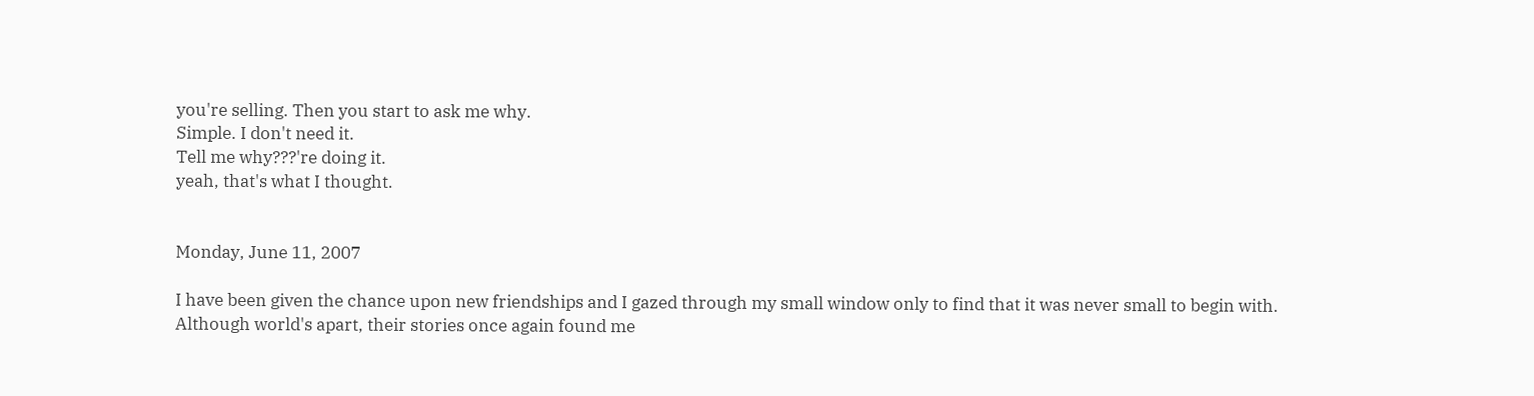you're selling. Then you start to ask me why.
Simple. I don't need it.
Tell me why???'re doing it.
yeah, that's what I thought.


Monday, June 11, 2007

I have been given the chance upon new friendships and I gazed through my small window only to find that it was never small to begin with.
Although world's apart, their stories once again found me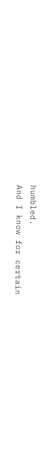humbled.
And I know for certain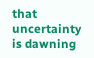that uncertainty is dawning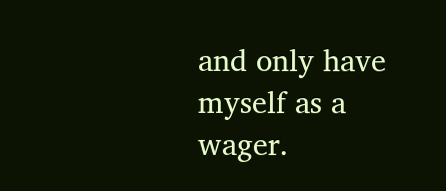and only have myself as a wager.